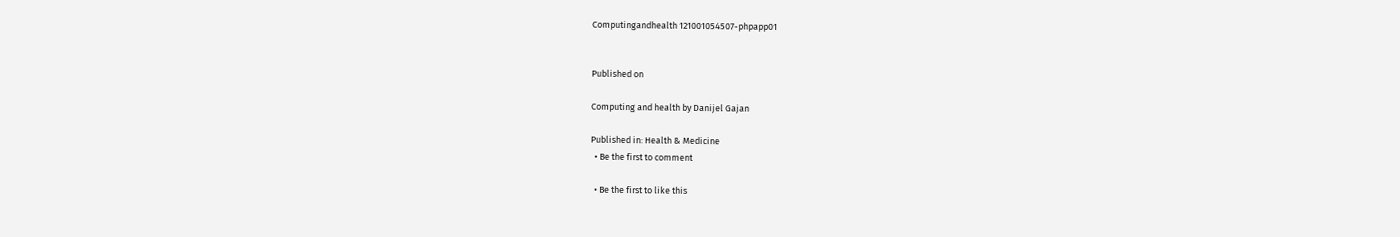Computingandhealth 121001054507-phpapp01


Published on

Computing and health by Danijel Gajan

Published in: Health & Medicine
  • Be the first to comment

  • Be the first to like this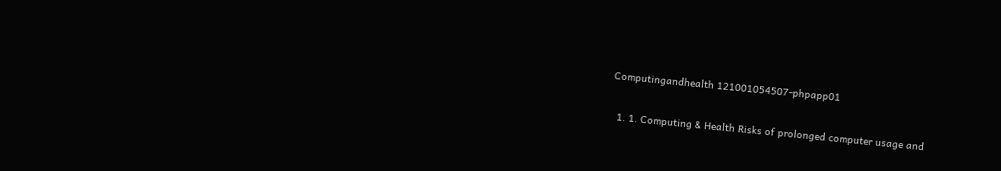Computingandhealth 121001054507-phpapp01

  1. 1. Computing & Health Risks of prolonged computer usage and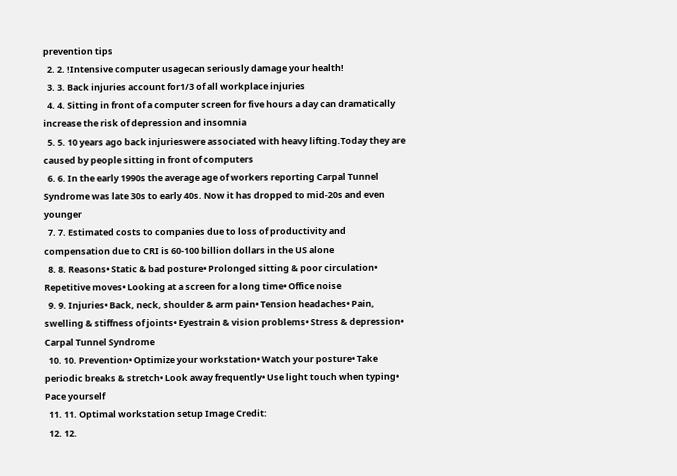prevention tips
  2. 2. !Intensive computer usagecan seriously damage your health!
  3. 3. Back injuries account for1/3 of all workplace injuries
  4. 4. Sitting in front of a computer screen for five hours a day can dramatically increase the risk of depression and insomnia
  5. 5. 10 years ago back injurieswere associated with heavy lifting.Today they are caused by people sitting in front of computers
  6. 6. In the early 1990s the average age of workers reporting Carpal Tunnel Syndrome was late 30s to early 40s. Now it has dropped to mid-20s and even younger
  7. 7. Estimated costs to companies due to loss of productivity and compensation due to CRI is 60-100 billion dollars in the US alone
  8. 8. Reasons• Static & bad posture• Prolonged sitting & poor circulation• Repetitive moves• Looking at a screen for a long time• Office noise
  9. 9. Injuries• Back, neck, shoulder & arm pain• Tension headaches• Pain, swelling & stiffness of joints• Eyestrain & vision problems• Stress & depression• Carpal Tunnel Syndrome
  10. 10. Prevention• Optimize your workstation• Watch your posture• Take periodic breaks & stretch• Look away frequently• Use light touch when typing• Pace yourself
  11. 11. Optimal workstation setup Image Credit:
  12. 12.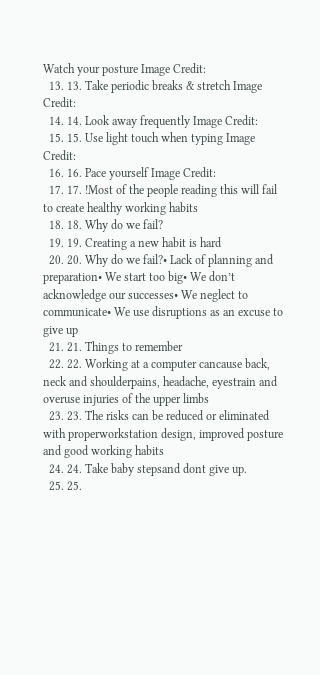Watch your posture Image Credit:
  13. 13. Take periodic breaks & stretch Image Credit:
  14. 14. Look away frequently Image Credit:
  15. 15. Use light touch when typing Image Credit:
  16. 16. Pace yourself Image Credit:
  17. 17. !Most of the people reading this will fail to create healthy working habits
  18. 18. Why do we fail?
  19. 19. Creating a new habit is hard
  20. 20. Why do we fail?• Lack of planning and preparation• We start too big• We don’t acknowledge our successes• We neglect to communicate• We use disruptions as an excuse to give up
  21. 21. Things to remember
  22. 22. Working at a computer cancause back, neck and shoulderpains, headache, eyestrain and overuse injuries of the upper limbs
  23. 23. The risks can be reduced or eliminated with properworkstation design, improved posture and good working habits
  24. 24. Take baby stepsand dont give up.
  25. 25.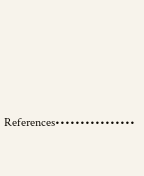References••••••••••••••••